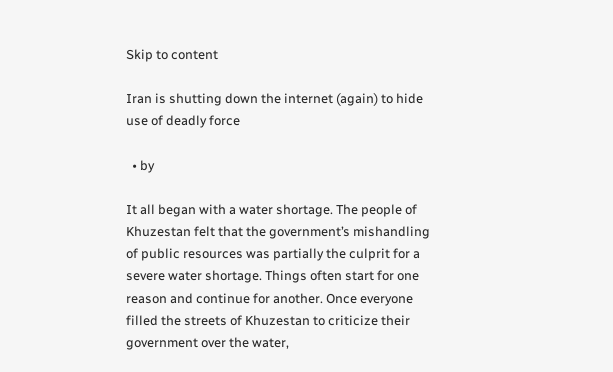Skip to content

Iran is shutting down the internet (again) to hide use of deadly force

  • by

It all began with a water shortage. The people of Khuzestan felt that the government’s mishandling of public resources was partially the culprit for a severe water shortage. Things often start for one reason and continue for another. Once everyone filled the streets of Khuzestan to criticize their government over the water,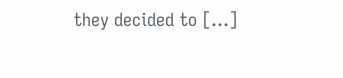they decided to […]